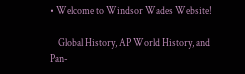• Welcome to Windsor Wades Website!

    Global History, AP World History, and Pan-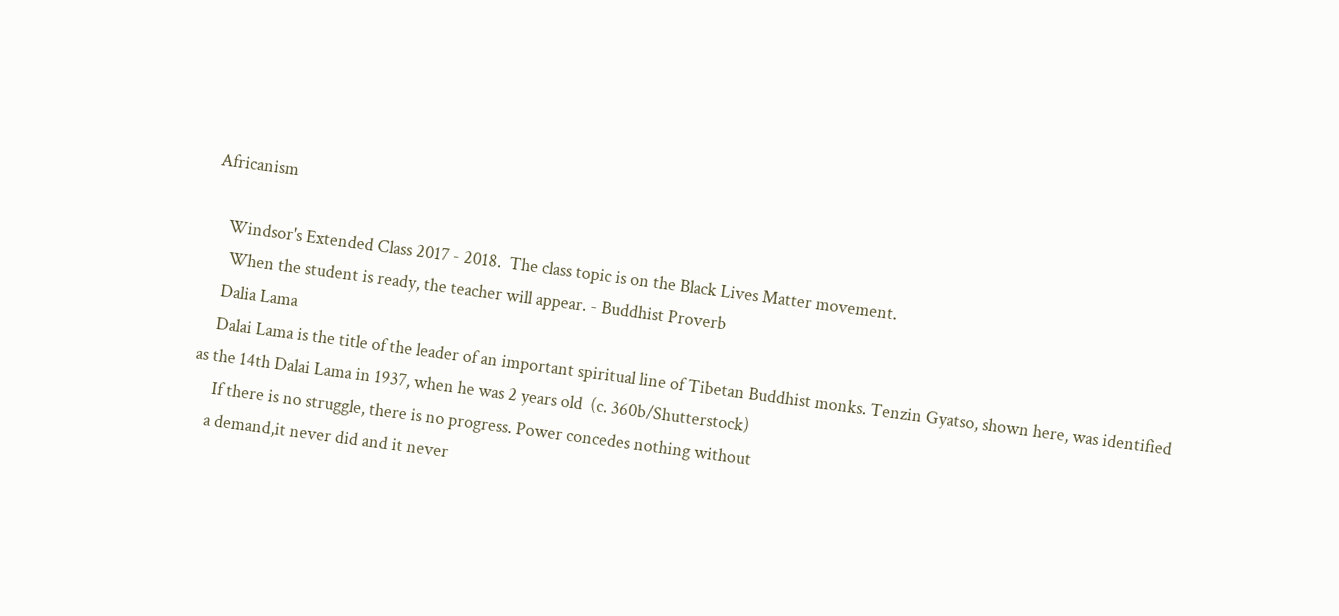Africanism

    Windsor's Extended Class 2017 - 2018.  The class topic is on the Black Lives Matter movement.
     When the student is ready, the teacher will appear. - Buddhist Proverb
    Dalia Lama
    Dalai Lama is the title of the leader of an important spiritual line of Tibetan Buddhist monks. Tenzin Gyatso, shown here, was identified as the 14th Dalai Lama in 1937, when he was 2 years old  (c. 360b/Shutterstock)
     If there is no struggle, there is no progress. Power concedes nothing without
    a demand,it never did and it never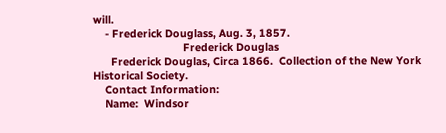will.
    - Frederick Douglass, Aug. 3, 1857.
                              Frederick Douglas
      Frederick Douglas, Circa 1866.  Collection of the New York Historical Society.
    Contact Information:
    Name:  Windsor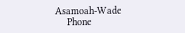Asamoah-Wade
    Phone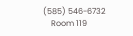(585) 546-6732
    Room 119